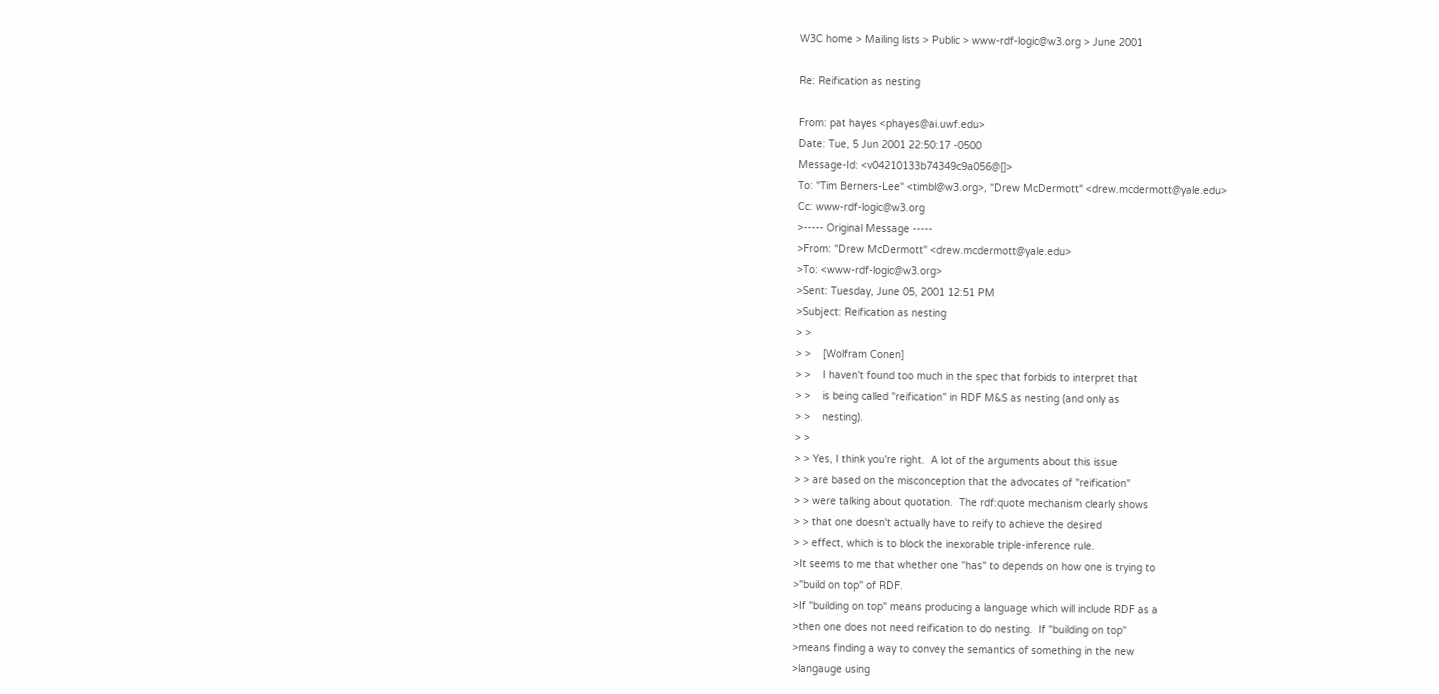W3C home > Mailing lists > Public > www-rdf-logic@w3.org > June 2001

Re: Reification as nesting

From: pat hayes <phayes@ai.uwf.edu>
Date: Tue, 5 Jun 2001 22:50:17 -0500
Message-Id: <v04210133b74349c9a056@[]>
To: "Tim Berners-Lee" <timbl@w3.org>, "Drew McDermott" <drew.mcdermott@yale.edu>
Cc: www-rdf-logic@w3.org
>----- Original Message -----
>From: "Drew McDermott" <drew.mcdermott@yale.edu>
>To: <www-rdf-logic@w3.org>
>Sent: Tuesday, June 05, 2001 12:51 PM
>Subject: Reification as nesting
> >
> >    [Wolfram Conen]
> >    I haven't found too much in the spec that forbids to interpret that
> >    is being called "reification" in RDF M&S as nesting (and only as
> >    nesting).
> >
> > Yes, I think you're right.  A lot of the arguments about this issue
> > are based on the misconception that the advocates of "reification"
> > were talking about quotation.  The rdf:quote mechanism clearly shows
> > that one doesn't actually have to reify to achieve the desired
> > effect, which is to block the inexorable triple-inference rule.
>It seems to me that whether one "has" to depends on how one is trying to
>"build on top" of RDF.
>If "building on top" means producing a language which will include RDF as a
>then one does not need reification to do nesting.  If "building on top"
>means finding a way to convey the semantics of something in the new
>langauge using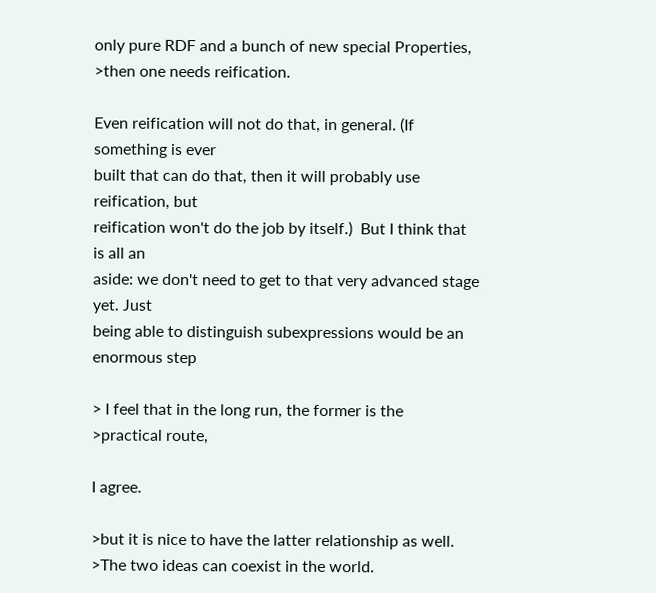only pure RDF and a bunch of new special Properties,
>then one needs reification.

Even reification will not do that, in general. (If something is ever
built that can do that, then it will probably use reification, but
reification won't do the job by itself.)  But I think that is all an
aside: we don't need to get to that very advanced stage yet. Just
being able to distinguish subexpressions would be an enormous step

> I feel that in the long run, the former is the
>practical route,

I agree.

>but it is nice to have the latter relationship as well.
>The two ideas can coexist in the world.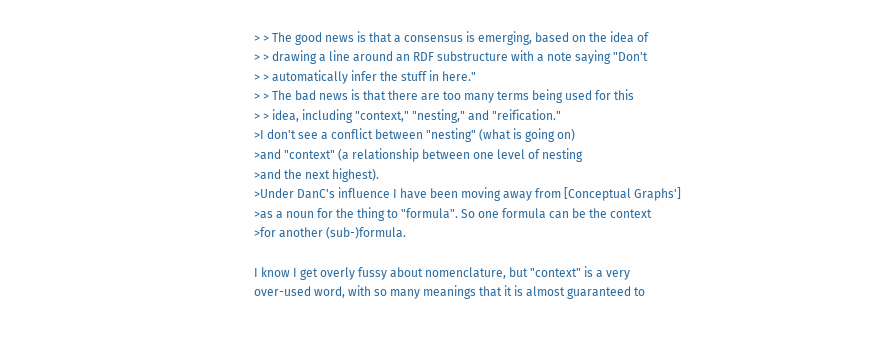> > The good news is that a consensus is emerging, based on the idea of
> > drawing a line around an RDF substructure with a note saying "Don't
> > automatically infer the stuff in here."
> > The bad news is that there are too many terms being used for this
> > idea, including "context," "nesting," and "reification."
>I don't see a conflict between "nesting" (what is going on)
>and "context" (a relationship between one level of nesting
>and the next highest).
>Under DanC's influence I have been moving away from [Conceptual Graphs']
>as a noun for the thing to "formula". So one formula can be the context
>for another (sub-)formula.

I know I get overly fussy about nomenclature, but "context" is a very
over-used word, with so many meanings that it is almost guaranteed to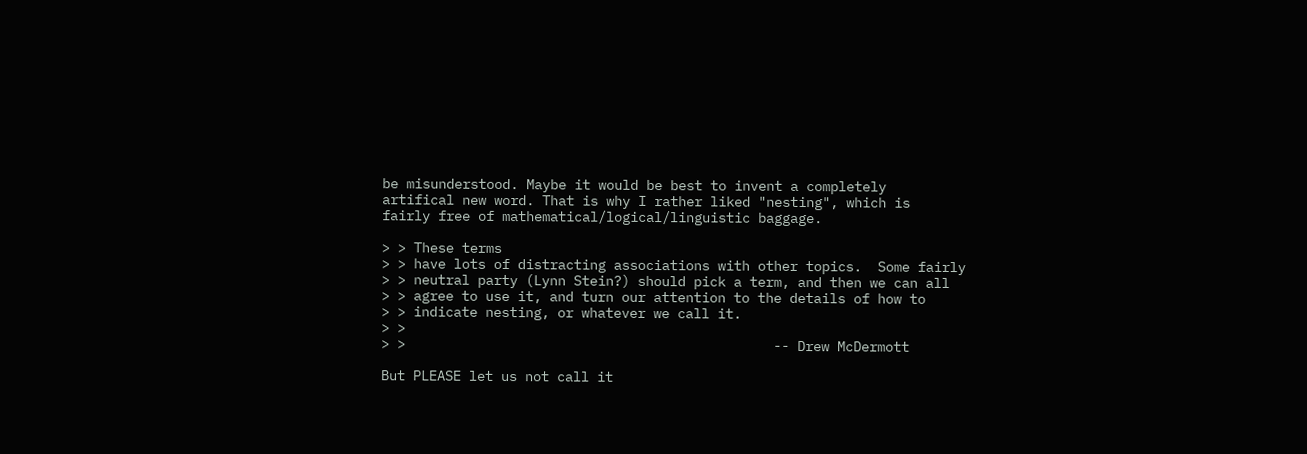be misunderstood. Maybe it would be best to invent a completely
artifical new word. That is why I rather liked "nesting", which is
fairly free of mathematical/logical/linguistic baggage.

> > These terms
> > have lots of distracting associations with other topics.  Some fairly
> > neutral party (Lynn Stein?) should pick a term, and then we can all
> > agree to use it, and turn our attention to the details of how to
> > indicate nesting, or whatever we call it.
> >
> >                                              -- Drew McDermott

But PLEASE let us not call it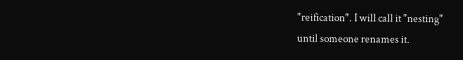"reification". I will call it "nesting"
until someone renames it.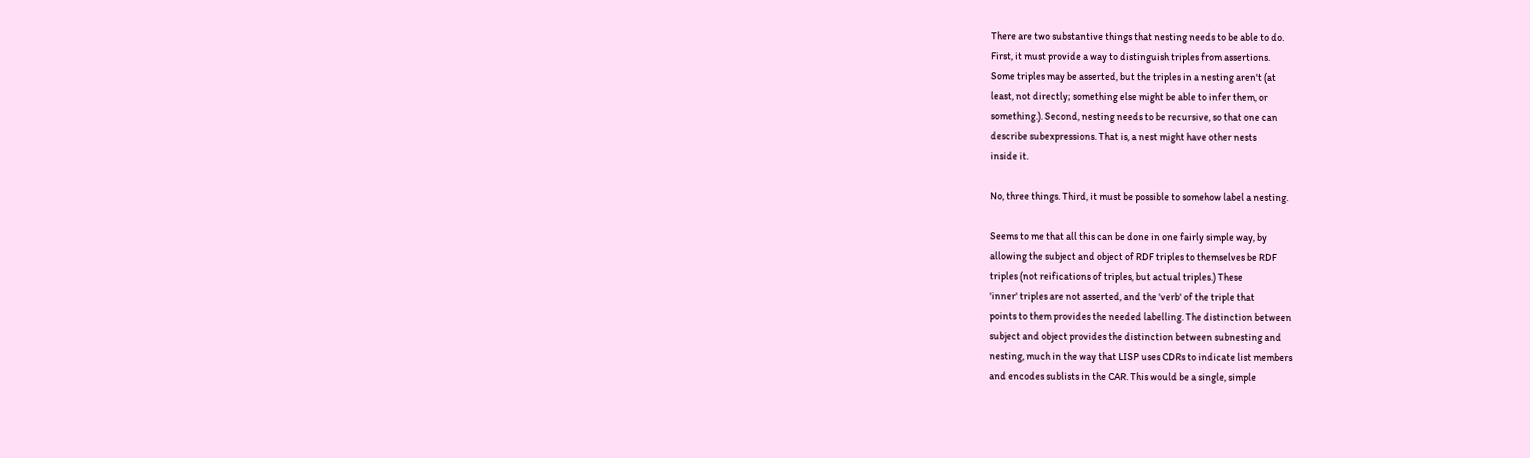There are two substantive things that nesting needs to be able to do.
First, it must provide a way to distinguish triples from assertions.
Some triples may be asserted, but the triples in a nesting aren't (at
least, not directly; something else might be able to infer them, or
something.). Second, nesting needs to be recursive, so that one can
describe subexpressions. That is, a nest might have other nests
inside it.

No, three things. Third, it must be possible to somehow label a nesting.

Seems to me that all this can be done in one fairly simple way, by
allowing the subject and object of RDF triples to themselves be RDF
triples (not reifications of triples, but actual triples.) These
'inner' triples are not asserted, and the 'verb' of the triple that
points to them provides the needed labelling. The distinction between
subject and object provides the distinction between subnesting and
nesting, much in the way that LISP uses CDRs to indicate list members
and encodes sublists in the CAR. This would be a single, simple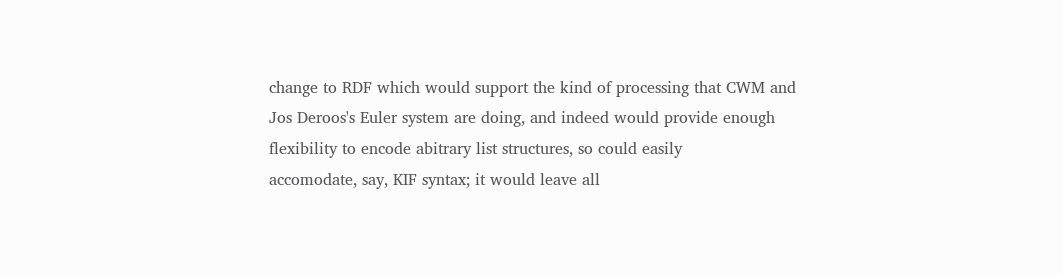change to RDF which would support the kind of processing that CWM and
Jos Deroos's Euler system are doing, and indeed would provide enough
flexibility to encode abitrary list structures, so could easily
accomodate, say, KIF syntax; it would leave all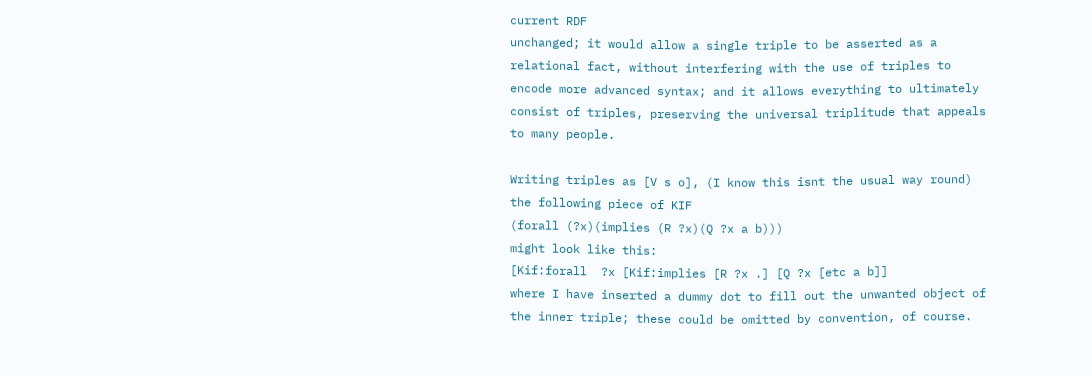current RDF
unchanged; it would allow a single triple to be asserted as a
relational fact, without interfering with the use of triples to
encode more advanced syntax; and it allows everything to ultimately
consist of triples, preserving the universal triplitude that appeals
to many people.

Writing triples as [V s o], (I know this isnt the usual way round)
the following piece of KIF
(forall (?x)(implies (R ?x)(Q ?x a b)))
might look like this:
[Kif:forall  ?x [Kif:implies [R ?x .] [Q ?x [etc a b]]
where I have inserted a dummy dot to fill out the unwanted object of
the inner triple; these could be omitted by convention, of course.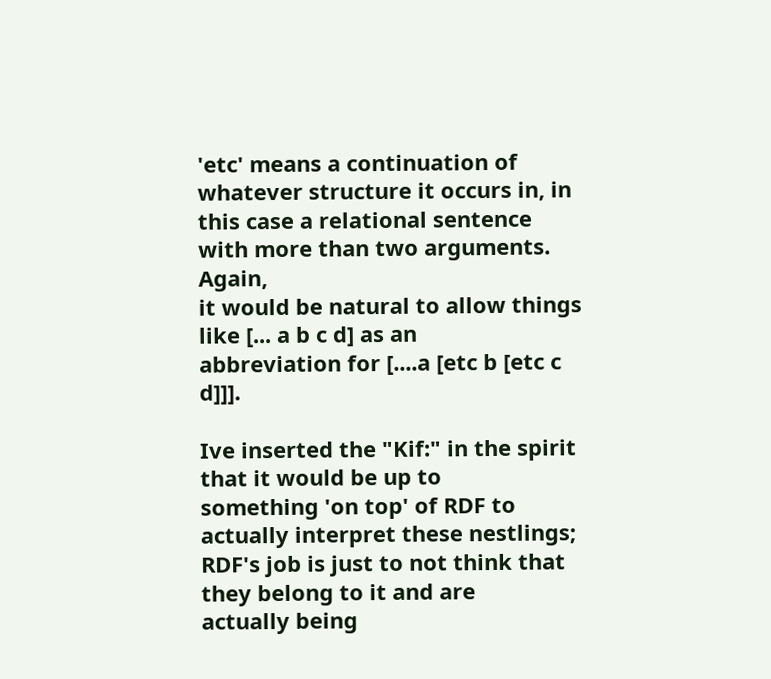'etc' means a continuation of whatever structure it occurs in, in
this case a relational sentence with more than two arguments. Again,
it would be natural to allow things like [... a b c d] as an
abbreviation for [....a [etc b [etc c d]]].

Ive inserted the "Kif:" in the spirit that it would be up to
something 'on top' of RDF to actually interpret these nestlings;
RDF's job is just to not think that they belong to it and are
actually being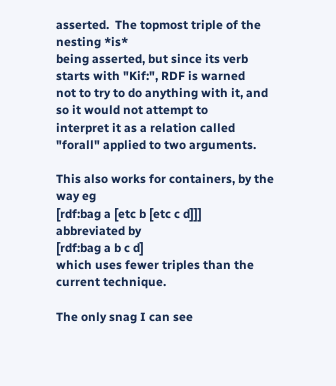asserted.  The topmost triple of the nesting *is*
being asserted, but since its verb starts with "Kif:", RDF is warned
not to try to do anything with it, and so it would not attempt to
interpret it as a relation called "forall" applied to two arguments.

This also works for containers, by the way eg
[rdf:bag a [etc b [etc c d]]]
abbreviated by
[rdf:bag a b c d]
which uses fewer triples than the current technique.

The only snag I can see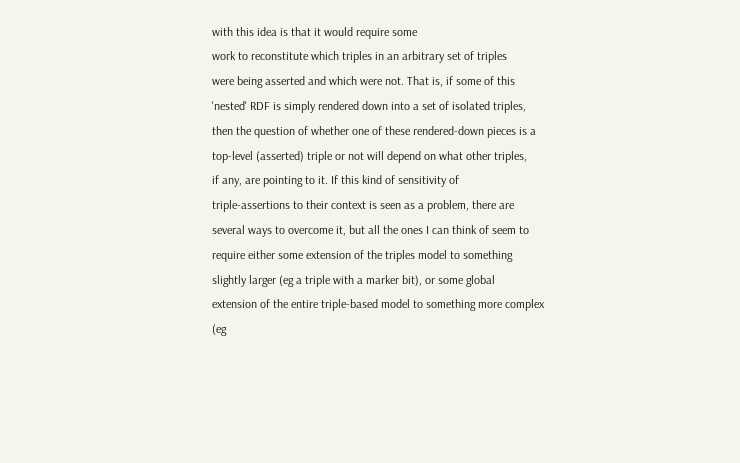with this idea is that it would require some
work to reconstitute which triples in an arbitrary set of triples
were being asserted and which were not. That is, if some of this
'nested' RDF is simply rendered down into a set of isolated triples,
then the question of whether one of these rendered-down pieces is a
top-level (asserted) triple or not will depend on what other triples,
if any, are pointing to it. If this kind of sensitivity of
triple-assertions to their context is seen as a problem, there are
several ways to overcome it, but all the ones I can think of seem to
require either some extension of the triples model to something
slightly larger (eg a triple with a marker bit), or some global
extension of the entire triple-based model to something more complex
(eg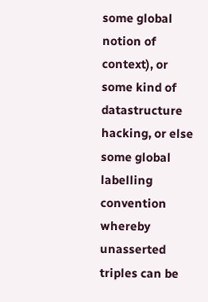some global notion of context), or some kind of datastructure
hacking, or else some global labelling convention whereby unasserted
triples can be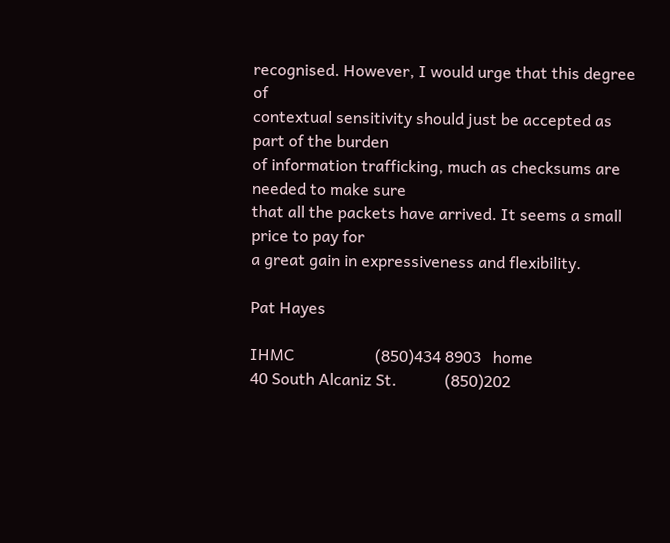recognised. However, I would urge that this degree of
contextual sensitivity should just be accepted as part of the burden
of information trafficking, much as checksums are needed to make sure
that all the packets have arrived. It seems a small price to pay for
a great gain in expressiveness and flexibility.

Pat Hayes

IHMC                    (850)434 8903   home
40 South Alcaniz St.            (850)202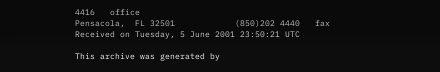4416   office
Pensacola,  FL 32501            (850)202 4440   fax
Received on Tuesday, 5 June 2001 23:50:21 UTC

This archive was generated by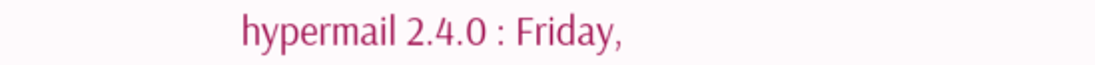hypermail 2.4.0 : Friday,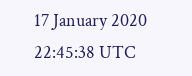17 January 2020 22:45:38 UTC